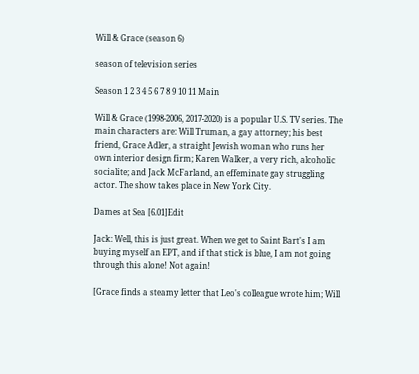Will & Grace (season 6)

season of television series

Season 1 2 3 4 5 6 7 8 9 10 11 Main

Will & Grace (1998-2006, 2017-2020) is a popular U.S. TV series. The main characters are: Will Truman, a gay attorney; his best friend, Grace Adler, a straight Jewish woman who runs her own interior design firm; Karen Walker, a very rich, alcoholic socialite; and Jack McFarland, an effeminate gay struggling actor. The show takes place in New York City.

Dames at Sea [6.01]Edit

Jack: Well, this is just great. When we get to Saint Bart's I am buying myself an EPT, and if that stick is blue, I am not going through this alone! Not again!

[Grace finds a steamy letter that Leo's colleague wrote him; Will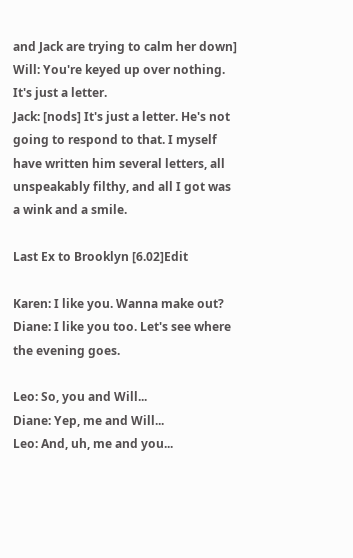and Jack are trying to calm her down]
Will: You're keyed up over nothing. It's just a letter.
Jack: [nods] It's just a letter. He's not going to respond to that. I myself have written him several letters, all unspeakably filthy, and all I got was a wink and a smile.

Last Ex to Brooklyn [6.02]Edit

Karen: I like you. Wanna make out?
Diane: I like you too. Let's see where the evening goes.

Leo: So, you and Will...
Diane: Yep, me and Will...
Leo: And, uh, me and you...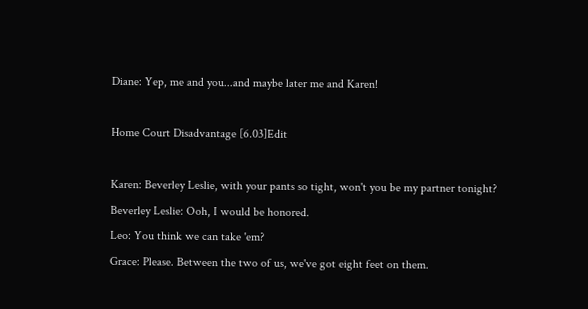Diane: Yep, me and you...and maybe later me and Karen!

Home Court Disadvantage [6.03]Edit

Karen: Beverley Leslie, with your pants so tight, won't you be my partner tonight?
Beverley Leslie: Ooh, I would be honored.
Leo: You think we can take 'em?
Grace: Please. Between the two of us, we've got eight feet on them.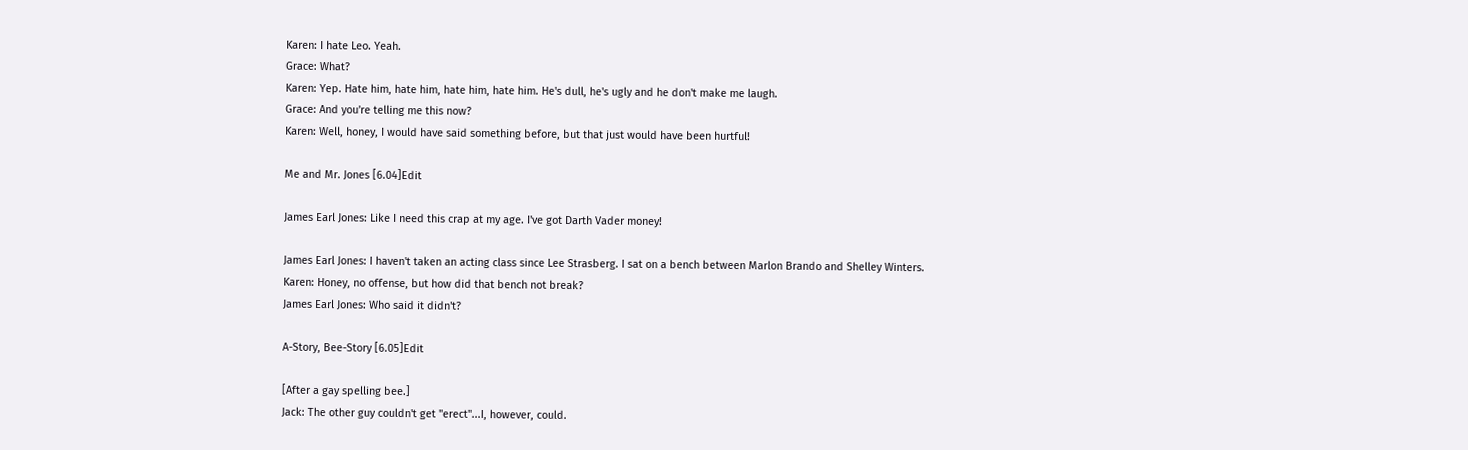Karen: I hate Leo. Yeah.
Grace: What?
Karen: Yep. Hate him, hate him, hate him, hate him. He's dull, he's ugly and he don't make me laugh.
Grace: And you're telling me this now?
Karen: Well, honey, I would have said something before, but that just would have been hurtful!

Me and Mr. Jones [6.04]Edit

James Earl Jones: Like I need this crap at my age. I've got Darth Vader money!

James Earl Jones: I haven't taken an acting class since Lee Strasberg. I sat on a bench between Marlon Brando and Shelley Winters.
Karen: Honey, no offense, but how did that bench not break?
James Earl Jones: Who said it didn't?

A-Story, Bee-Story [6.05]Edit

[After a gay spelling bee.]
Jack: The other guy couldn't get "erect"...I, however, could.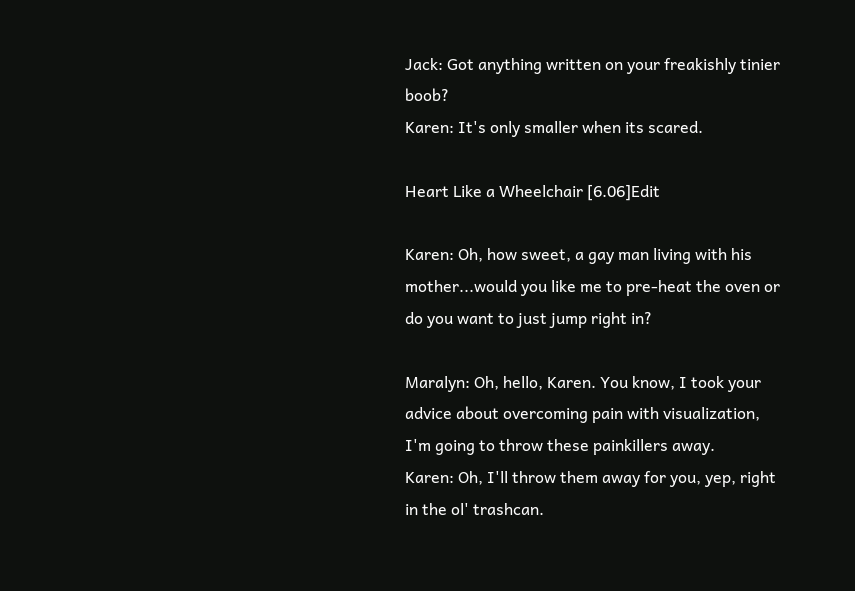Jack: Got anything written on your freakishly tinier boob?
Karen: It's only smaller when its scared.

Heart Like a Wheelchair [6.06]Edit

Karen: Oh, how sweet, a gay man living with his mother...would you like me to pre-heat the oven or do you want to just jump right in?

Maralyn: Oh, hello, Karen. You know, I took your advice about overcoming pain with visualization, I'm going to throw these painkillers away.
Karen: Oh, I'll throw them away for you, yep, right in the ol' trashcan.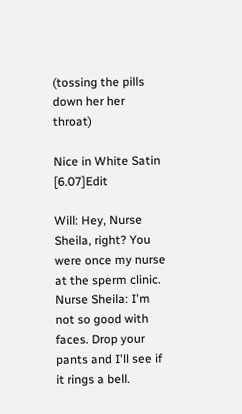(tossing the pills down her her throat)

Nice in White Satin [6.07]Edit

Will: Hey, Nurse Sheila, right? You were once my nurse at the sperm clinic.
Nurse Sheila: I'm not so good with faces. Drop your pants and I'll see if it rings a bell.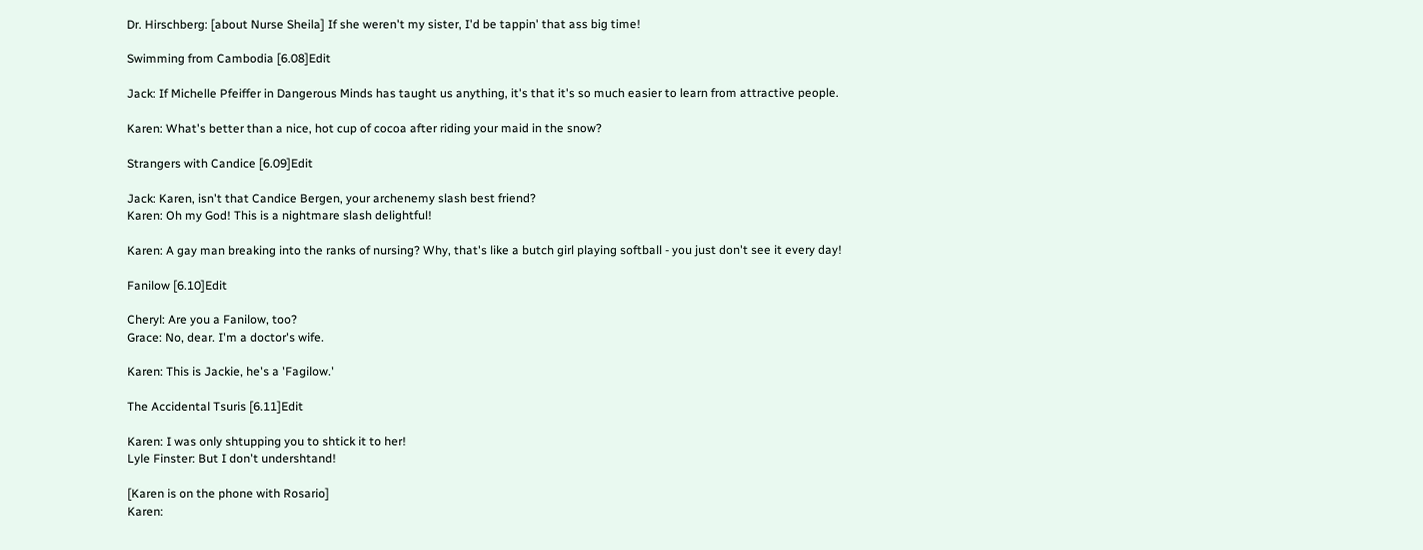Dr. Hirschberg: [about Nurse Sheila] If she weren't my sister, I'd be tappin' that ass big time!

Swimming from Cambodia [6.08]Edit

Jack: If Michelle Pfeiffer in Dangerous Minds has taught us anything, it's that it's so much easier to learn from attractive people.

Karen: What's better than a nice, hot cup of cocoa after riding your maid in the snow?

Strangers with Candice [6.09]Edit

Jack: Karen, isn't that Candice Bergen, your archenemy slash best friend?
Karen: Oh my God! This is a nightmare slash delightful!

Karen: A gay man breaking into the ranks of nursing? Why, that's like a butch girl playing softball - you just don't see it every day!

Fanilow [6.10]Edit

Cheryl: Are you a Fanilow, too?
Grace: No, dear. I'm a doctor's wife.

Karen: This is Jackie, he's a 'Fagilow.'

The Accidental Tsuris [6.11]Edit

Karen: I was only shtupping you to shtick it to her!
Lyle Finster: But I don't undershtand!

[Karen is on the phone with Rosario]
Karen: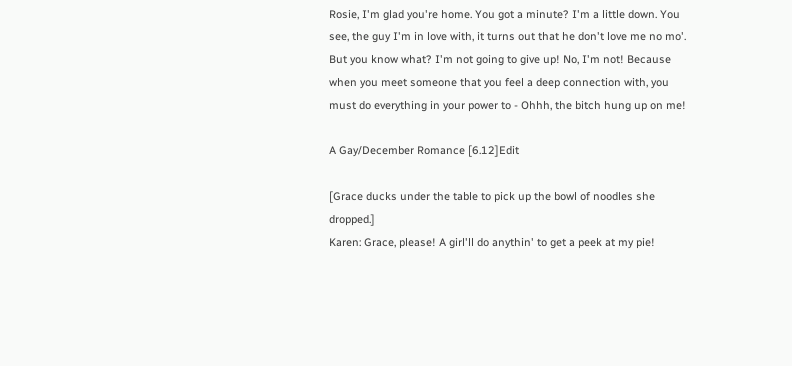Rosie, I'm glad you're home. You got a minute? I'm a little down. You see, the guy I'm in love with, it turns out that he don't love me no mo'. But you know what? I'm not going to give up! No, I'm not! Because when you meet someone that you feel a deep connection with, you must do everything in your power to - Ohhh, the bitch hung up on me!

A Gay/December Romance [6.12]Edit

[Grace ducks under the table to pick up the bowl of noodles she dropped.]
Karen: Grace, please! A girl'll do anythin' to get a peek at my pie!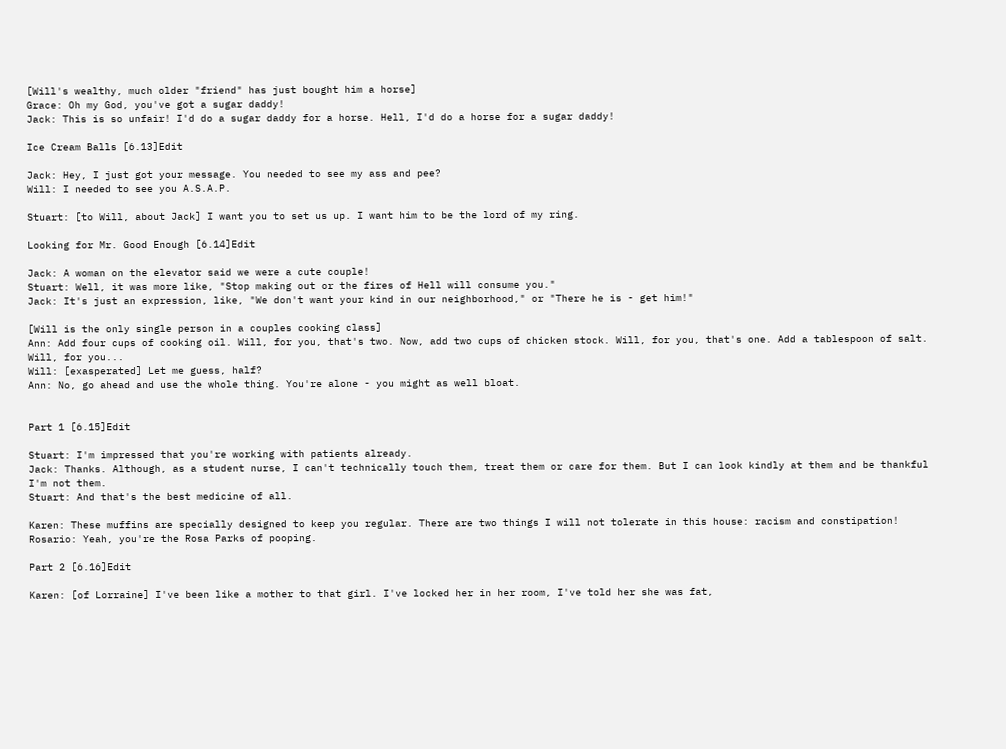[Will's wealthy, much older "friend" has just bought him a horse]
Grace: Oh my God, you've got a sugar daddy!
Jack: This is so unfair! I'd do a sugar daddy for a horse. Hell, I'd do a horse for a sugar daddy!

Ice Cream Balls [6.13]Edit

Jack: Hey, I just got your message. You needed to see my ass and pee?
Will: I needed to see you A.S.A.P.

Stuart: [to Will, about Jack] I want you to set us up. I want him to be the lord of my ring.

Looking for Mr. Good Enough [6.14]Edit

Jack: A woman on the elevator said we were a cute couple!
Stuart: Well, it was more like, "Stop making out or the fires of Hell will consume you."
Jack: It's just an expression, like, "We don't want your kind in our neighborhood," or "There he is - get him!"

[Will is the only single person in a couples cooking class]
Ann: Add four cups of cooking oil. Will, for you, that's two. Now, add two cups of chicken stock. Will, for you, that's one. Add a tablespoon of salt. Will, for you...
Will: [exasperated] Let me guess, half?
Ann: No, go ahead and use the whole thing. You're alone - you might as well bloat.


Part 1 [6.15]Edit

Stuart: I'm impressed that you're working with patients already.
Jack: Thanks. Although, as a student nurse, I can't technically touch them, treat them or care for them. But I can look kindly at them and be thankful I'm not them.
Stuart: And that's the best medicine of all.

Karen: These muffins are specially designed to keep you regular. There are two things I will not tolerate in this house: racism and constipation!
Rosario: Yeah, you're the Rosa Parks of pooping.

Part 2 [6.16]Edit

Karen: [of Lorraine] I've been like a mother to that girl. I've locked her in her room, I've told her she was fat,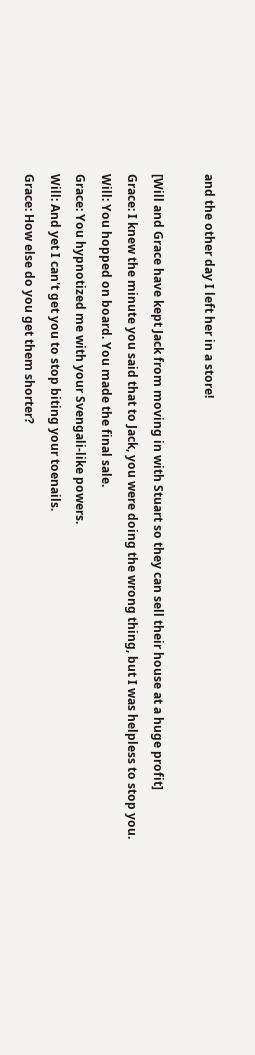and the other day I left her in a store!

[Will and Grace have kept Jack from moving in with Stuart so they can sell their house at a huge profit]
Grace: I knew the minute you said that to Jack, you were doing the wrong thing, but I was helpless to stop you.
Will: You hopped on board. You made the final sale.
Grace: You hypnotized me with your Svengali-like powers.
Will: And yet I can't get you to stop biting your toenails.
Grace: How else do you get them shorter?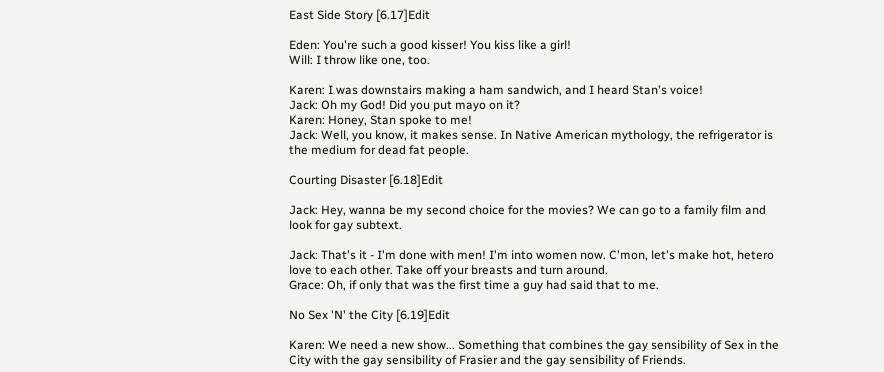East Side Story [6.17]Edit

Eden: You're such a good kisser! You kiss like a girl!
Will: I throw like one, too.

Karen: I was downstairs making a ham sandwich, and I heard Stan's voice!
Jack: Oh my God! Did you put mayo on it?
Karen: Honey, Stan spoke to me!
Jack: Well, you know, it makes sense. In Native American mythology, the refrigerator is the medium for dead fat people.

Courting Disaster [6.18]Edit

Jack: Hey, wanna be my second choice for the movies? We can go to a family film and look for gay subtext.

Jack: That's it - I'm done with men! I'm into women now. C'mon, let's make hot, hetero love to each other. Take off your breasts and turn around.
Grace: Oh, if only that was the first time a guy had said that to me.

No Sex 'N' the City [6.19]Edit

Karen: We need a new show... Something that combines the gay sensibility of Sex in the City with the gay sensibility of Frasier and the gay sensibility of Friends.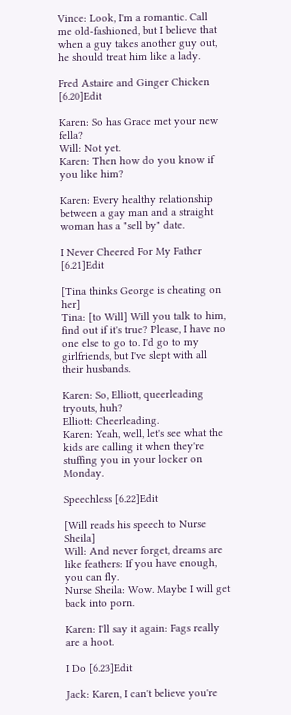Vince: Look, I'm a romantic. Call me old-fashioned, but I believe that when a guy takes another guy out, he should treat him like a lady.

Fred Astaire and Ginger Chicken [6.20]Edit

Karen: So has Grace met your new fella?
Will: Not yet.
Karen: Then how do you know if you like him?

Karen: Every healthy relationship between a gay man and a straight woman has a "sell by" date.

I Never Cheered For My Father [6.21]Edit

[Tina thinks George is cheating on her]
Tina: [to Will] Will you talk to him, find out if it's true? Please, I have no one else to go to. I'd go to my girlfriends, but I've slept with all their husbands.

Karen: So, Elliott, queerleading tryouts, huh?
Elliott: Cheerleading.
Karen: Yeah, well, let's see what the kids are calling it when they're stuffing you in your locker on Monday.

Speechless [6.22]Edit

[Will reads his speech to Nurse Sheila]
Will: And never forget, dreams are like feathers: If you have enough, you can fly.
Nurse Sheila: Wow. Maybe I will get back into porn.

Karen: I'll say it again: Fags really are a hoot.

I Do [6.23]Edit

Jack: Karen, I can't believe you're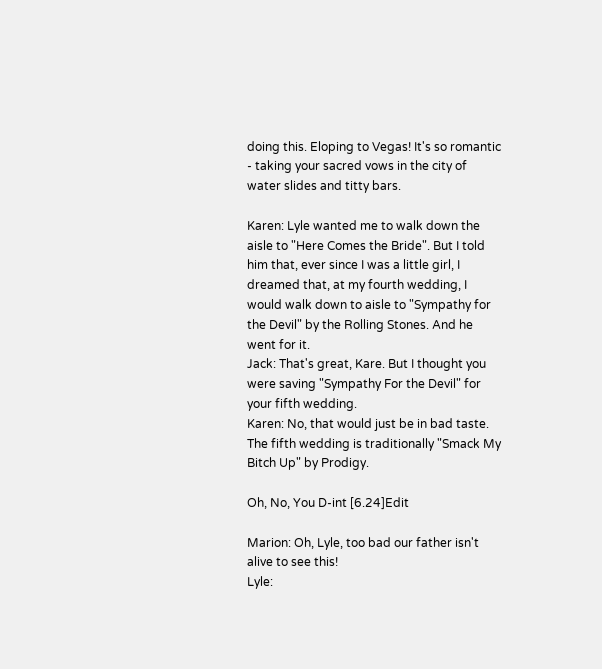doing this. Eloping to Vegas! It's so romantic - taking your sacred vows in the city of water slides and titty bars.

Karen: Lyle wanted me to walk down the aisle to "Here Comes the Bride". But I told him that, ever since I was a little girl, I dreamed that, at my fourth wedding, I would walk down to aisle to "Sympathy for the Devil" by the Rolling Stones. And he went for it.
Jack: That's great, Kare. But I thought you were saving "Sympathy For the Devil" for your fifth wedding.
Karen: No, that would just be in bad taste. The fifth wedding is traditionally "Smack My Bitch Up" by Prodigy.

Oh, No, You D-int [6.24]Edit

Marion: Oh, Lyle, too bad our father isn't alive to see this!
Lyle: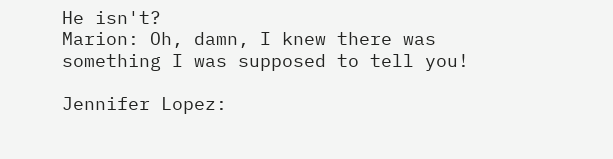He isn't?
Marion: Oh, damn, I knew there was something I was supposed to tell you!

Jennifer Lopez: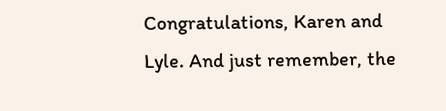Congratulations, Karen and Lyle. And just remember, the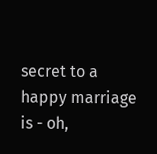secret to a happy marriage is - oh,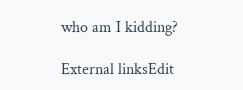who am I kidding?

External linksEdit